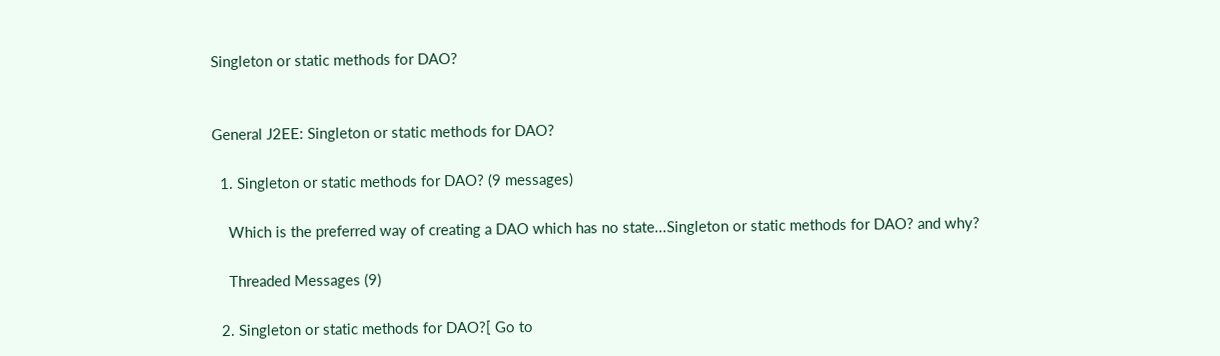Singleton or static methods for DAO?


General J2EE: Singleton or static methods for DAO?

  1. Singleton or static methods for DAO? (9 messages)

    Which is the preferred way of creating a DAO which has no state...Singleton or static methods for DAO? and why?

    Threaded Messages (9)

  2. Singleton or static methods for DAO?[ Go to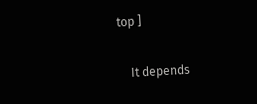top ]

    It depends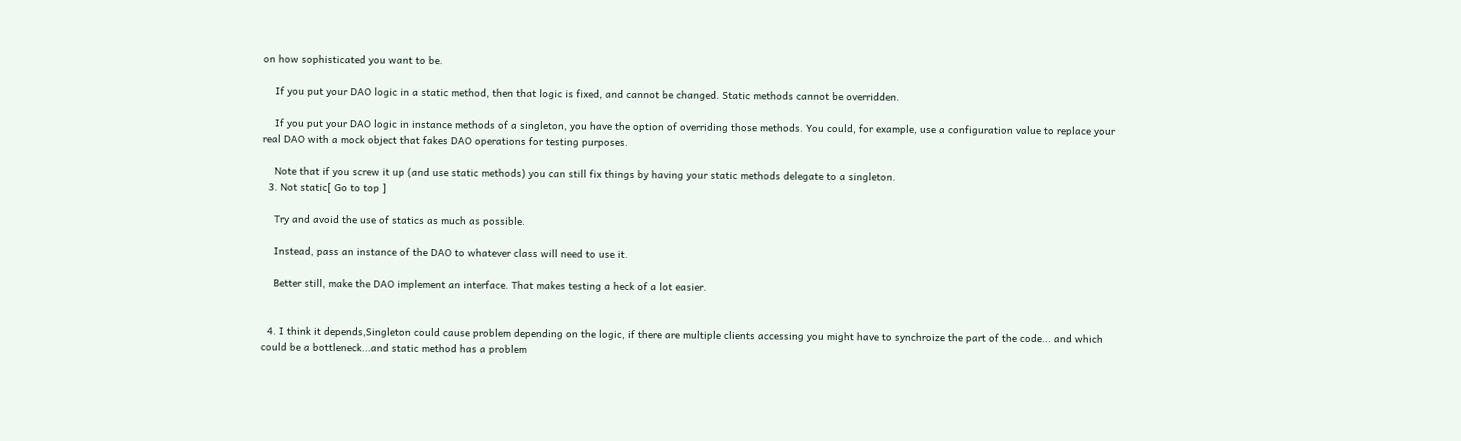on how sophisticated you want to be.

    If you put your DAO logic in a static method, then that logic is fixed, and cannot be changed. Static methods cannot be overridden.

    If you put your DAO logic in instance methods of a singleton, you have the option of overriding those methods. You could, for example, use a configuration value to replace your real DAO with a mock object that fakes DAO operations for testing purposes.

    Note that if you screw it up (and use static methods) you can still fix things by having your static methods delegate to a singleton.
  3. Not static[ Go to top ]

    Try and avoid the use of statics as much as possible.

    Instead, pass an instance of the DAO to whatever class will need to use it.

    Better still, make the DAO implement an interface. That makes testing a heck of a lot easier.


  4. I think it depends,Singleton could cause problem depending on the logic, if there are multiple clients accessing you might have to synchroize the part of the code... and which could be a bottleneck...and static method has a problem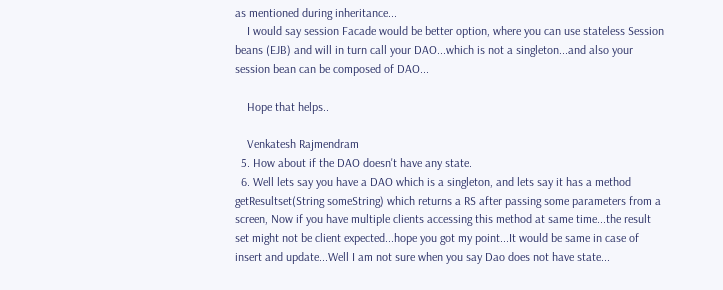as mentioned during inheritance...
    I would say session Facade would be better option, where you can use stateless Session beans (EJB) and will in turn call your DAO...which is not a singleton...and also your session bean can be composed of DAO...

    Hope that helps..

    Venkatesh Rajmendram
  5. How about if the DAO doesn't have any state.
  6. Well lets say you have a DAO which is a singleton, and lets say it has a method getResultset(String someString) which returns a RS after passing some parameters from a screen, Now if you have multiple clients accessing this method at same time...the result set might not be client expected...hope you got my point...It would be same in case of insert and update...Well I am not sure when you say Dao does not have state...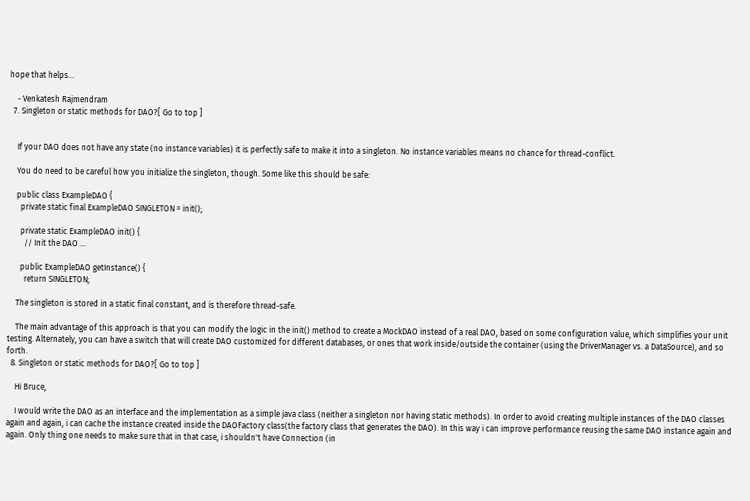hope that helps...

    - Venkatesh Rajmendram
  7. Singleton or static methods for DAO?[ Go to top ]


    If your DAO does not have any state (no instance variables) it is perfectly safe to make it into a singleton. No instance variables means no chance for thread-conflict.

    You do need to be careful how you initialize the singleton, though. Some like this should be safe:

    public class ExampleDAO {
      private static final ExampleDAO SINGLETON = init();

      private static ExampleDAO init() {
        // Init the DAO ...

      public ExampleDAO getInstance() {
        return SINGLETON;

    The singleton is stored in a static final constant, and is therefore thread-safe.

    The main advantage of this approach is that you can modify the logic in the init() method to create a MockDAO instead of a real DAO, based on some configuration value, which simplifies your unit testing. Alternately, you can have a switch that will create DAO customized for different databases, or ones that work inside/outside the container (using the DriverManager vs. a DataSource), and so forth.
  8. Singleton or static methods for DAO?[ Go to top ]

    Hi Bruce,

    I would write the DAO as an interface and the implementation as a simple java class (neither a singleton nor having static methods). In order to avoid creating multiple instances of the DAO classes again and again, i can cache the instance created inside the DAOFactory class(the factory class that generates the DAO). In this way i can improve performance reusing the same DAO instance again and again. Only thing one needs to make sure that in that case, i shouldn't have Connection (in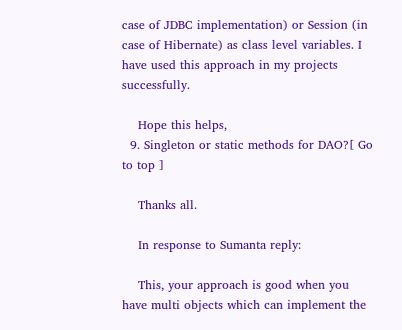case of JDBC implementation) or Session (in case of Hibernate) as class level variables. I have used this approach in my projects successfully.

    Hope this helps,
  9. Singleton or static methods for DAO?[ Go to top ]

    Thanks all.

    In response to Sumanta reply:

    This, your approach is good when you have multi objects which can implement the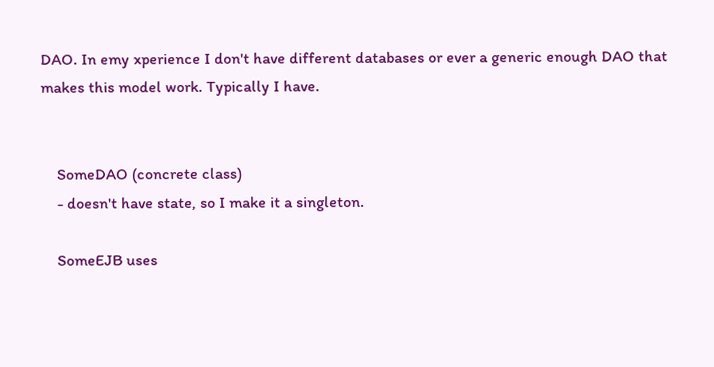DAO. In emy xperience I don't have different databases or ever a generic enough DAO that makes this model work. Typically I have.


    SomeDAO (concrete class)
    - doesn't have state, so I make it a singleton.

    SomeEJB uses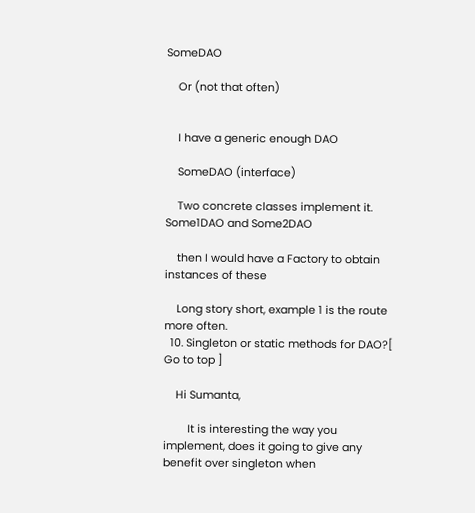SomeDAO

    Or (not that often)


    I have a generic enough DAO

    SomeDAO (interface)

    Two concrete classes implement it. Some1DAO and Some2DAO

    then I would have a Factory to obtain instances of these

    Long story short, example 1 is the route more often.
  10. Singleton or static methods for DAO?[ Go to top ]

    Hi Sumanta,

        It is interesting the way you implement, does it going to give any benefit over singleton when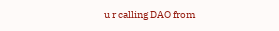u r calling DAO from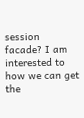session facade? I am interested to how we can get the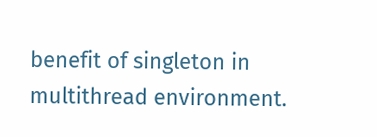benefit of singleton in multithread environment.